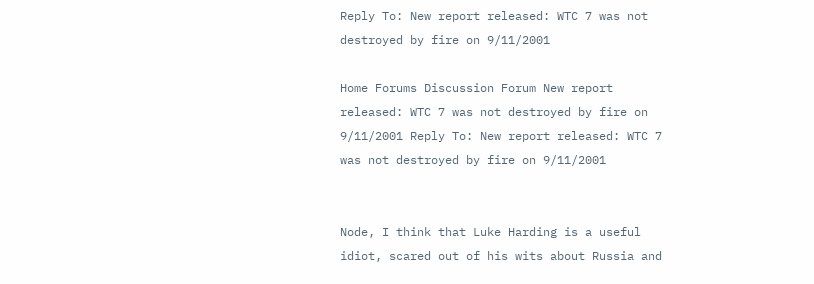Reply To: New report released: WTC 7 was not destroyed by fire on 9/11/2001

Home Forums Discussion Forum New report released: WTC 7 was not destroyed by fire on 9/11/2001 Reply To: New report released: WTC 7 was not destroyed by fire on 9/11/2001


Node, I think that Luke Harding is a useful idiot, scared out of his wits about Russia and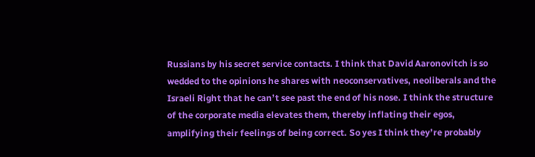Russians by his secret service contacts. I think that David Aaronovitch is so wedded to the opinions he shares with neoconservatives, neoliberals and the Israeli Right that he can’t see past the end of his nose. I think the structure of the corporate media elevates them, thereby inflating their egos, amplifying their feelings of being correct. So yes I think they’re probably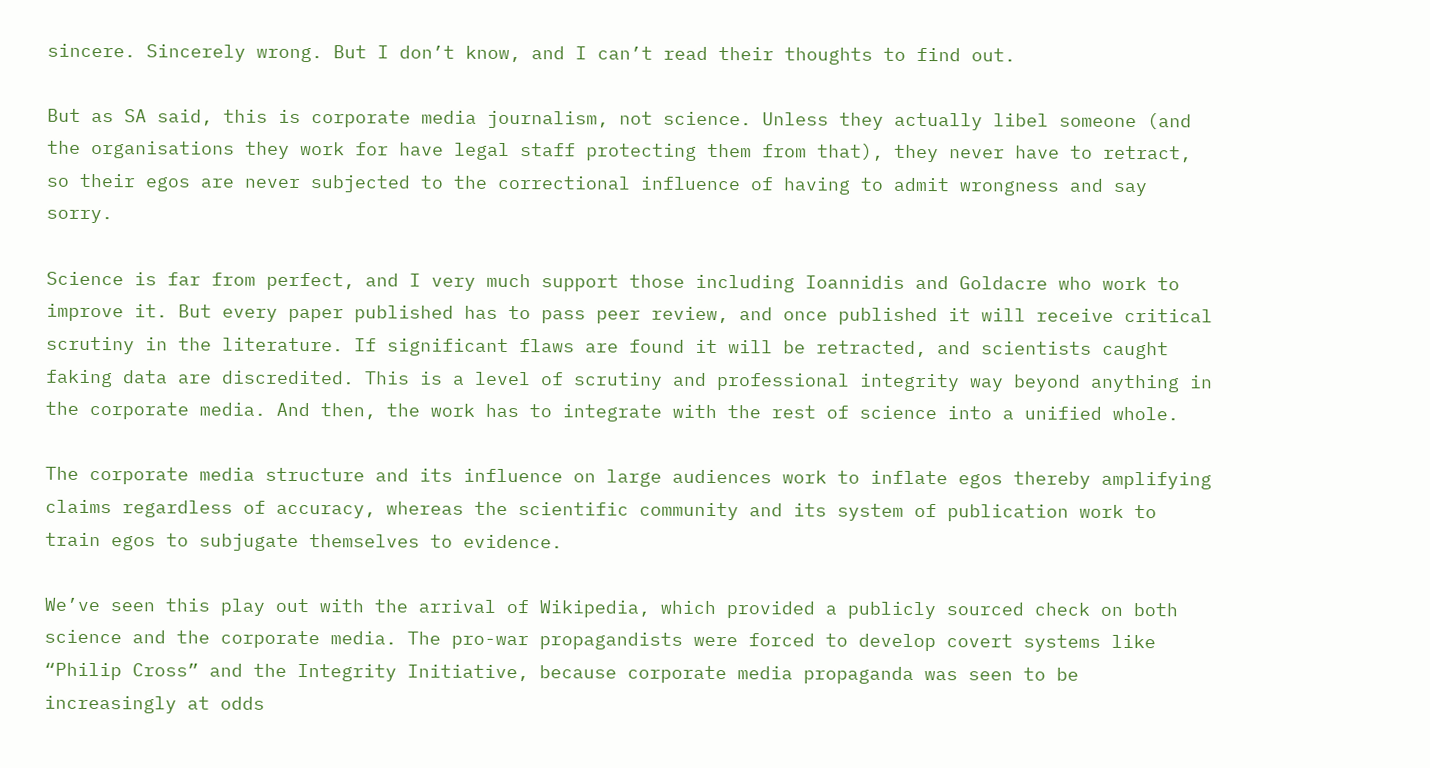sincere. Sincerely wrong. But I don’t know, and I can’t read their thoughts to find out.

But as SA said, this is corporate media journalism, not science. Unless they actually libel someone (and the organisations they work for have legal staff protecting them from that), they never have to retract, so their egos are never subjected to the correctional influence of having to admit wrongness and say sorry.

Science is far from perfect, and I very much support those including Ioannidis and Goldacre who work to improve it. But every paper published has to pass peer review, and once published it will receive critical scrutiny in the literature. If significant flaws are found it will be retracted, and scientists caught faking data are discredited. This is a level of scrutiny and professional integrity way beyond anything in the corporate media. And then, the work has to integrate with the rest of science into a unified whole.

The corporate media structure and its influence on large audiences work to inflate egos thereby amplifying claims regardless of accuracy, whereas the scientific community and its system of publication work to train egos to subjugate themselves to evidence.

We’ve seen this play out with the arrival of Wikipedia, which provided a publicly sourced check on both science and the corporate media. The pro-war propagandists were forced to develop covert systems like “Philip Cross” and the Integrity Initiative, because corporate media propaganda was seen to be increasingly at odds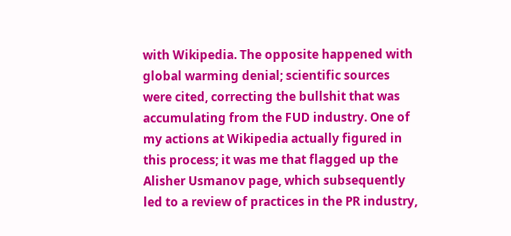with Wikipedia. The opposite happened with global warming denial; scientific sources were cited, correcting the bullshit that was accumulating from the FUD industry. One of my actions at Wikipedia actually figured in this process; it was me that flagged up the Alisher Usmanov page, which subsequently led to a review of practices in the PR industry,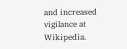and increased vigilance at Wikipedia.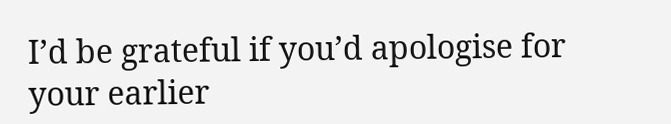I’d be grateful if you’d apologise for your earlier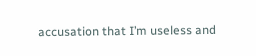accusation that I’m useless and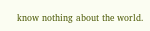know nothing about the world.